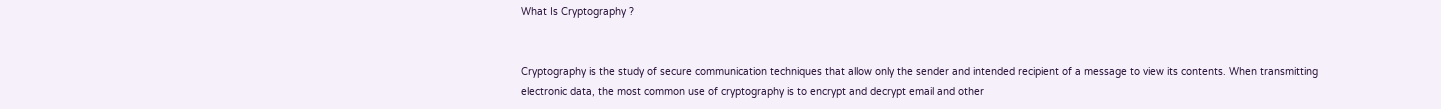What Is Cryptography ?


Cryptography is the study of secure communication techniques that allow only the sender and intended recipient of a message to view its contents. When transmitting electronic data, the most common use of cryptography is to encrypt and decrypt email and other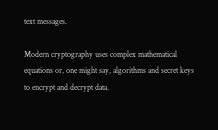text messages.

Modern cryptography uses complex mathematical equations or, one might say, algorithms and secret keys to encrypt and decrypt data.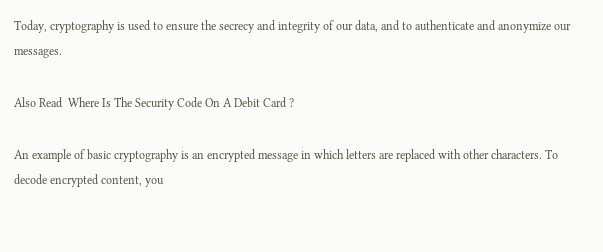Today, cryptography is used to ensure the secrecy and integrity of our data, and to authenticate and anonymize our messages.

Also Read  Where Is The Security Code On A Debit Card ?

An example of basic cryptography is an encrypted message in which letters are replaced with other characters. To decode encrypted content, you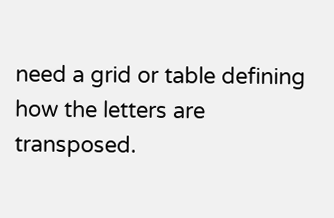need a grid or table defining how the letters are transposed.